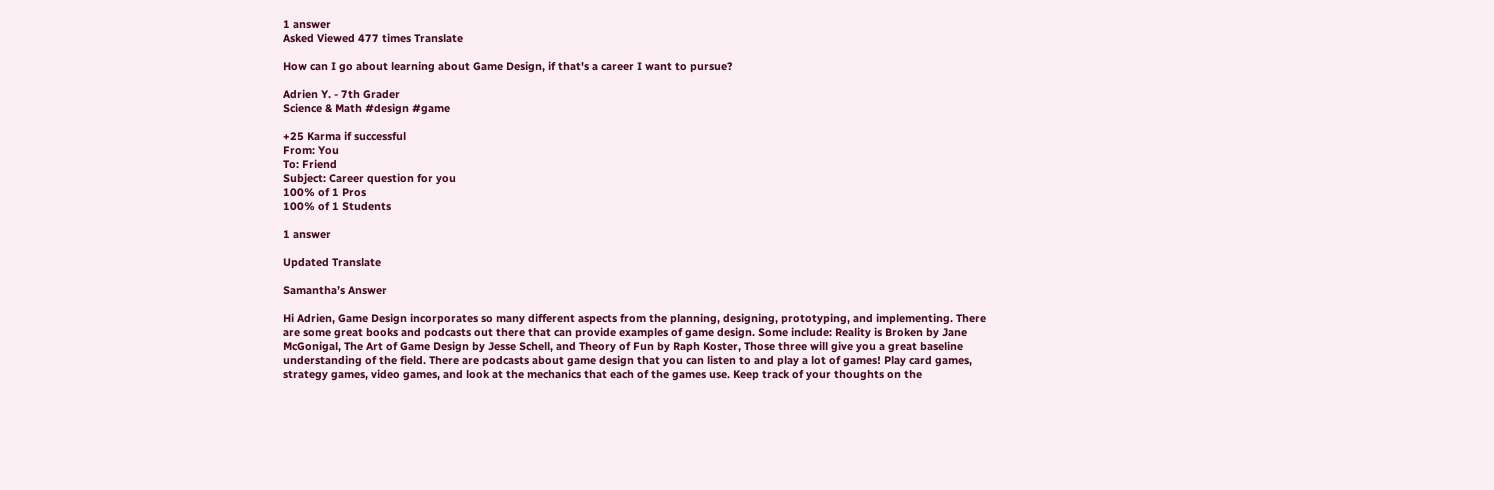1 answer
Asked Viewed 477 times Translate

How can I go about learning about Game Design, if that's a career I want to pursue?

Adrien Y. - 7th Grader
Science & Math #design #game

+25 Karma if successful
From: You
To: Friend
Subject: Career question for you
100% of 1 Pros
100% of 1 Students

1 answer

Updated Translate

Samantha’s Answer

Hi Adrien, Game Design incorporates so many different aspects from the planning, designing, prototyping, and implementing. There are some great books and podcasts out there that can provide examples of game design. Some include: Reality is Broken by Jane McGonigal, The Art of Game Design by Jesse Schell, and Theory of Fun by Raph Koster, Those three will give you a great baseline understanding of the field. There are podcasts about game design that you can listen to and play a lot of games! Play card games, strategy games, video games, and look at the mechanics that each of the games use. Keep track of your thoughts on the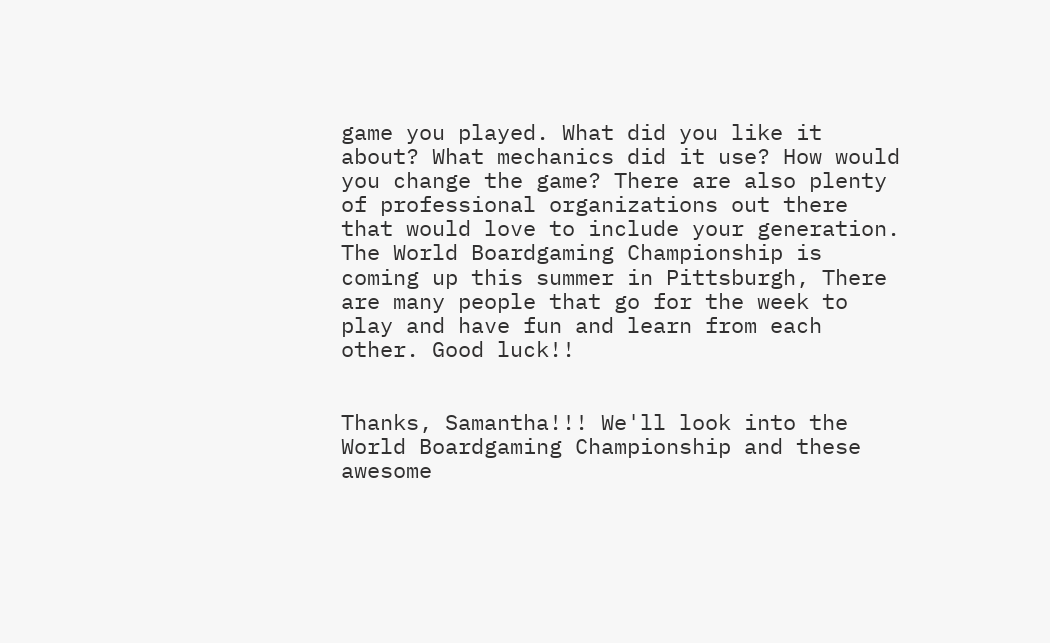game you played. What did you like it about? What mechanics did it use? How would you change the game? There are also plenty of professional organizations out there that would love to include your generation. The World Boardgaming Championship is coming up this summer in Pittsburgh, There are many people that go for the week to play and have fun and learn from each other. Good luck!!


Thanks, Samantha!!! We'll look into the World Boardgaming Championship and these awesome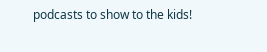podcasts to show to the kids!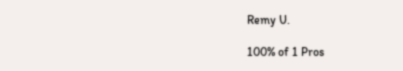Remy U.

100% of 1 Pros